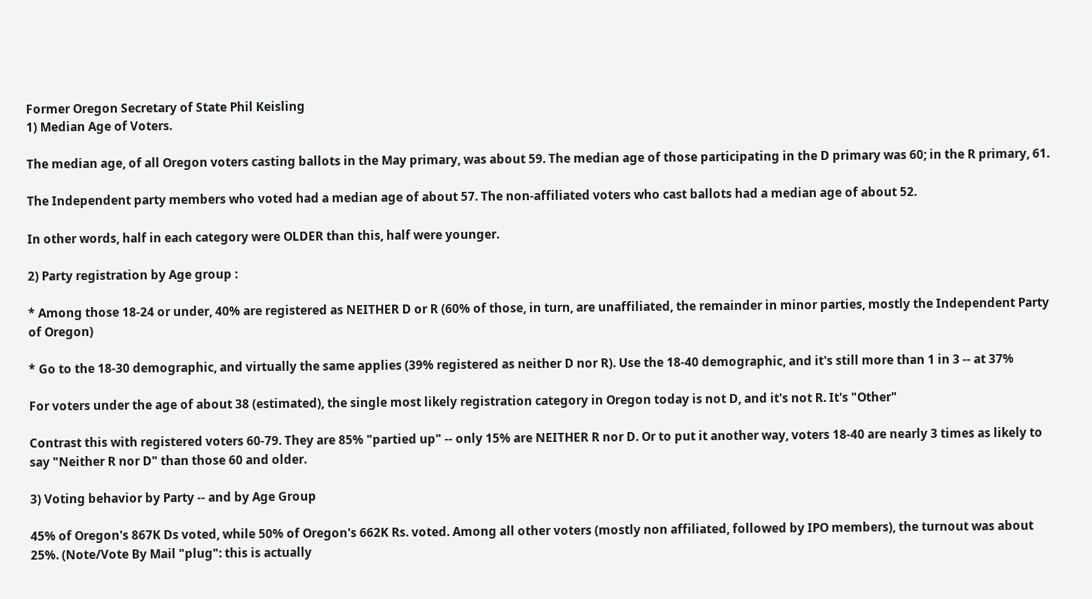Former Oregon Secretary of State Phil Keisling
1) Median Age of Voters.

The median age, of all Oregon voters casting ballots in the May primary, was about 59. The median age of those participating in the D primary was 60; in the R primary, 61.

The Independent party members who voted had a median age of about 57. The non-affiliated voters who cast ballots had a median age of about 52.

In other words, half in each category were OLDER than this, half were younger.

2) Party registration by Age group :

* Among those 18-24 or under, 40% are registered as NEITHER D or R (60% of those, in turn, are unaffiliated, the remainder in minor parties, mostly the Independent Party of Oregon)

* Go to the 18-30 demographic, and virtually the same applies (39% registered as neither D nor R). Use the 18-40 demographic, and it's still more than 1 in 3 -- at 37%

For voters under the age of about 38 (estimated), the single most likely registration category in Oregon today is not D, and it's not R. It's "Other"

Contrast this with registered voters 60-79. They are 85% "partied up" -- only 15% are NEITHER R nor D. Or to put it another way, voters 18-40 are nearly 3 times as likely to say "Neither R nor D" than those 60 and older.

3) Voting behavior by Party -- and by Age Group

45% of Oregon's 867K Ds voted, while 50% of Oregon's 662K Rs. voted. Among all other voters (mostly non affiliated, followed by IPO members), the turnout was about 25%. (Note/Vote By Mail "plug": this is actually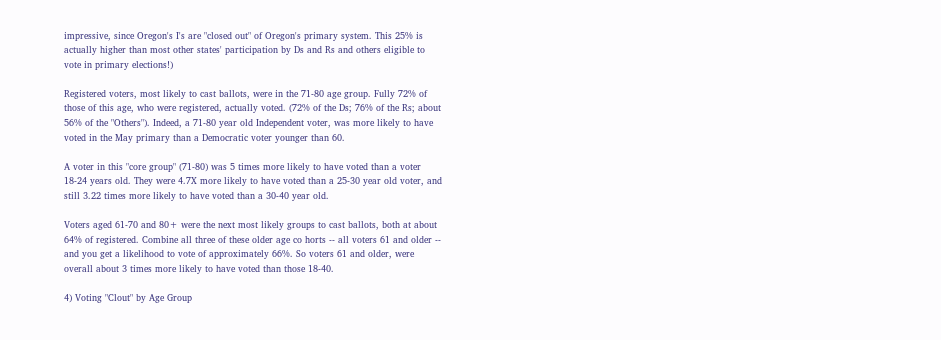impressive, since Oregon's I's are "closed out" of Oregon's primary system. This 25% is actually higher than most other states' participation by Ds and Rs and others eligible to vote in primary elections!)

Registered voters, most likely to cast ballots, were in the 71-80 age group. Fully 72% of those of this age, who were registered, actually voted. (72% of the Ds; 76% of the Rs; about 56% of the "Others"). Indeed, a 71-80 year old Independent voter, was more likely to have voted in the May primary than a Democratic voter younger than 60.

A voter in this "core group" (71-80) was 5 times more likely to have voted than a voter 18-24 years old. They were 4.7X more likely to have voted than a 25-30 year old voter, and still 3.22 times more likely to have voted than a 30-40 year old.

Voters aged 61-70 and 80+ were the next most likely groups to cast ballots, both at about 64% of registered. Combine all three of these older age co horts -- all voters 61 and older -- and you get a likelihood to vote of approximately 66%. So voters 61 and older, were overall about 3 times more likely to have voted than those 18-40.

4) Voting "Clout" by Age Group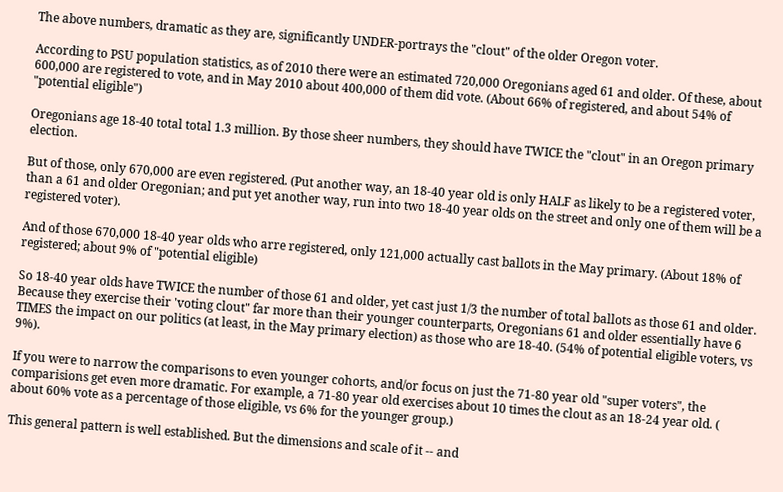The above numbers, dramatic as they are, significantly UNDER-portrays the "clout" of the older Oregon voter.

According to PSU population statistics, as of 2010 there were an estimated 720,000 Oregonians aged 61 and older. Of these, about 600,000 are registered to vote, and in May 2010 about 400,000 of them did vote. (About 66% of registered, and about 54% of "potential eligible")

Oregonians age 18-40 total total 1.3 million. By those sheer numbers, they should have TWICE the "clout" in an Oregon primary election.

But of those, only 670,000 are even registered. (Put another way, an 18-40 year old is only HALF as likely to be a registered voter, than a 61 and older Oregonian; and put yet another way, run into two 18-40 year olds on the street and only one of them will be a registered voter).

And of those 670,000 18-40 year olds who arre registered, only 121,000 actually cast ballots in the May primary. (About 18% of registered; about 9% of "potential eligible)

So 18-40 year olds have TWICE the number of those 61 and older, yet cast just 1/3 the number of total ballots as those 61 and older. Because they exercise their 'voting clout" far more than their younger counterparts, Oregonians 61 and older essentially have 6 TIMES the impact on our politics (at least, in the May primary election) as those who are 18-40. (54% of potential eligible voters, vs 9%).

If you were to narrow the comparisons to even younger cohorts, and/or focus on just the 71-80 year old "super voters", the comparisions get even more dramatic. For example, a 71-80 year old exercises about 10 times the clout as an 18-24 year old. ( about 60% vote as a percentage of those eligible, vs 6% for the younger group.)

This general pattern is well established. But the dimensions and scale of it -- and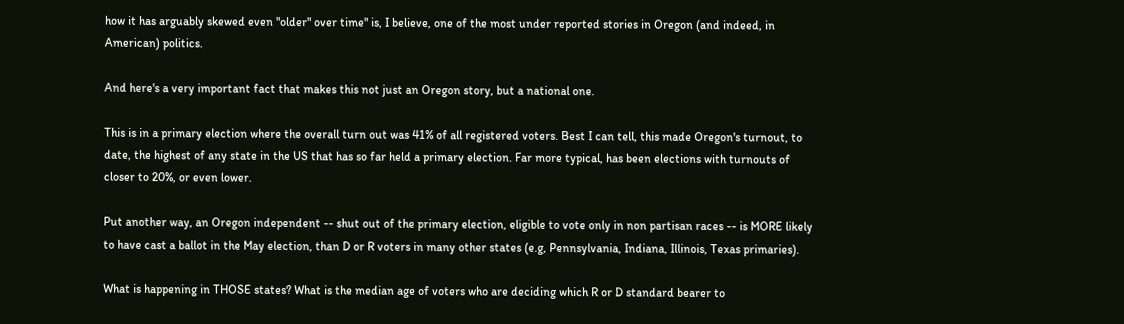how it has arguably skewed even "older" over time" is, I believe, one of the most under reported stories in Oregon (and indeed, in American) politics.

And here's a very important fact that makes this not just an Oregon story, but a national one.

This is in a primary election where the overall turn out was 41% of all registered voters. Best I can tell, this made Oregon's turnout, to date, the highest of any state in the US that has so far held a primary election. Far more typical, has been elections with turnouts of closer to 20%, or even lower.

Put another way, an Oregon independent -- shut out of the primary election, eligible to vote only in non partisan races -- is MORE likely to have cast a ballot in the May election, than D or R voters in many other states (e.g, Pennsylvania, Indiana, Illinois, Texas primaries).

What is happening in THOSE states? What is the median age of voters who are deciding which R or D standard bearer to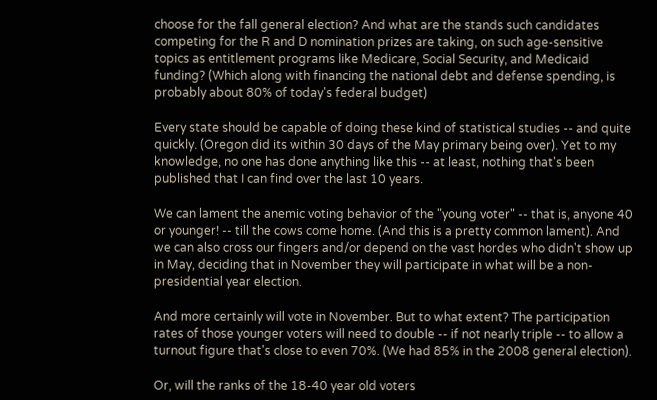choose for the fall general election? And what are the stands such candidates competing for the R and D nomination prizes are taking, on such age-sensitive topics as entitlement programs like Medicare, Social Security, and Medicaid funding? (Which along with financing the national debt and defense spending, is probably about 80% of today's federal budget)

Every state should be capable of doing these kind of statistical studies -- and quite quickly. (Oregon did its within 30 days of the May primary being over). Yet to my knowledge, no one has done anything like this -- at least, nothing that's been published that I can find over the last 10 years.

We can lament the anemic voting behavior of the "young voter" -- that is, anyone 40 or younger! -- till the cows come home. (And this is a pretty common lament). And we can also cross our fingers and/or depend on the vast hordes who didn't show up in May, deciding that in November they will participate in what will be a non-presidential year election.

And more certainly will vote in November. But to what extent? The participation rates of those younger voters will need to double -- if not nearly triple -- to allow a turnout figure that's close to even 70%. (We had 85% in the 2008 general election).

Or, will the ranks of the 18-40 year old voters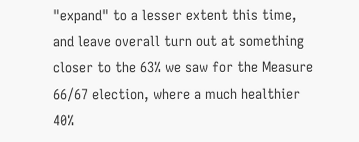"expand" to a lesser extent this time, and leave overall turn out at something closer to the 63% we saw for the Measure 66/67 election, where a much healthier 40%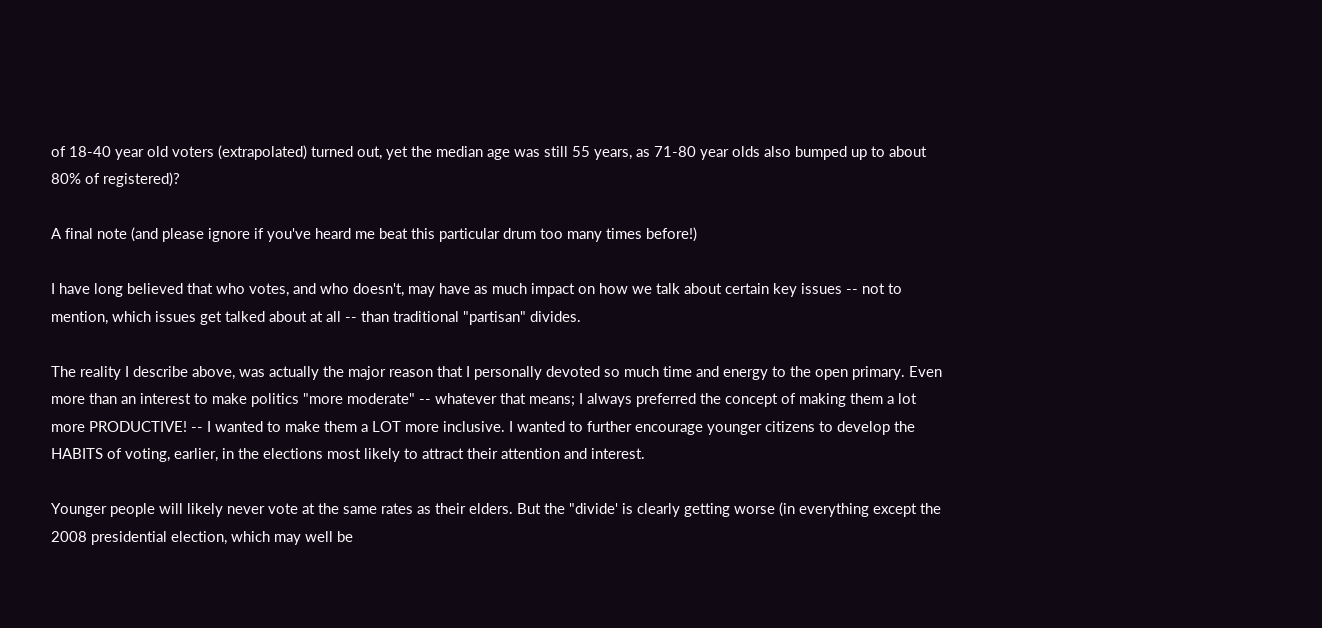of 18-40 year old voters (extrapolated) turned out, yet the median age was still 55 years, as 71-80 year olds also bumped up to about 80% of registered)?

A final note (and please ignore if you've heard me beat this particular drum too many times before!)

I have long believed that who votes, and who doesn't, may have as much impact on how we talk about certain key issues -- not to mention, which issues get talked about at all -- than traditional "partisan" divides.

The reality I describe above, was actually the major reason that I personally devoted so much time and energy to the open primary. Even more than an interest to make politics "more moderate" -- whatever that means; I always preferred the concept of making them a lot more PRODUCTIVE! -- I wanted to make them a LOT more inclusive. I wanted to further encourage younger citizens to develop the HABITS of voting, earlier, in the elections most likely to attract their attention and interest.

Younger people will likely never vote at the same rates as their elders. But the "divide' is clearly getting worse (in everything except the 2008 presidential election, which may well be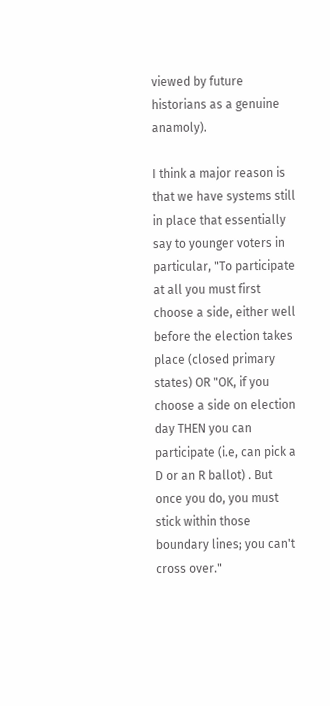viewed by future historians as a genuine anamoly).

I think a major reason is that we have systems still in place that essentially say to younger voters in particular, "To participate at all you must first choose a side, either well before the election takes place (closed primary states) OR "OK, if you choose a side on election day THEN you can participate (i.e, can pick a D or an R ballot) . But once you do, you must stick within those boundary lines; you can't cross over."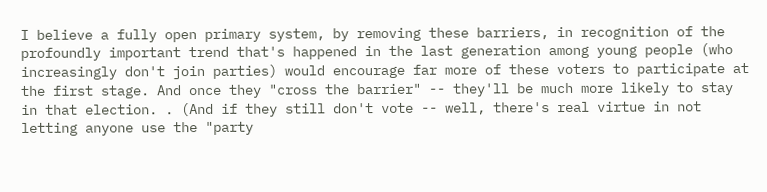I believe a fully open primary system, by removing these barriers, in recognition of the profoundly important trend that's happened in the last generation among young people (who increasingly don't join parties) would encourage far more of these voters to participate at the first stage. And once they "cross the barrier" -- they'll be much more likely to stay in that election. . (And if they still don't vote -- well, there's real virtue in not letting anyone use the "party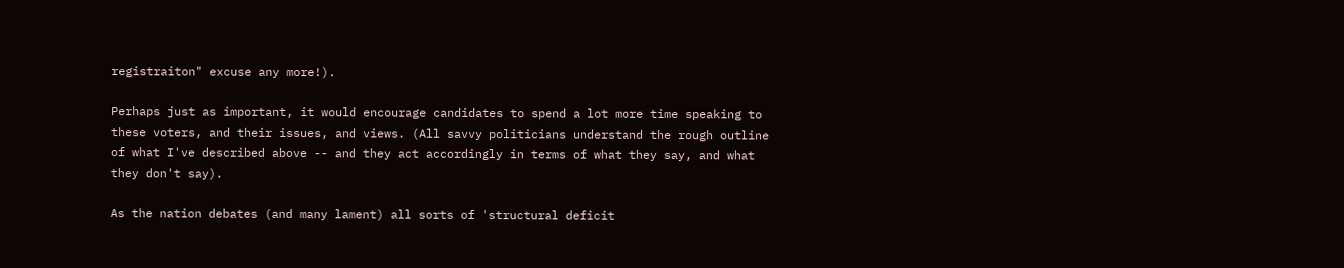registraiton" excuse any more!).

Perhaps just as important, it would encourage candidates to spend a lot more time speaking to these voters, and their issues, and views. (All savvy politicians understand the rough outline of what I've described above -- and they act accordingly in terms of what they say, and what they don't say).

As the nation debates (and many lament) all sorts of 'structural deficit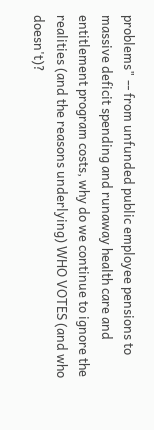problems" -- from unfunded public employee pensions to massive deficit spending and runaway health care and entitlement program costs, why do we continue to ignore the realities (and the reasons underlying) WHO VOTES (and who doesn't)?